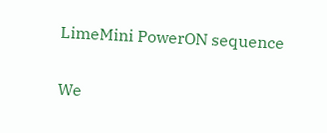LimeMini PowerON sequence

We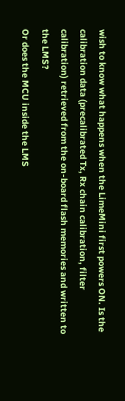wish to know what happens when the LimeMini first powers ON. Is the calibration data (precalibrated Tx, Rx chain calibration, filter calibration) retrieved from the on-board flash memories and written to the LMS?
Or does the MCU inside the LMS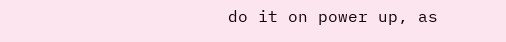do it on power up, as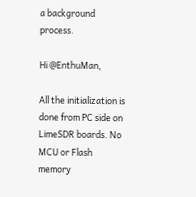a background process.

Hi @EnthuMan,

All the initialization is done from PC side on LimeSDR boards. No MCU or Flash memory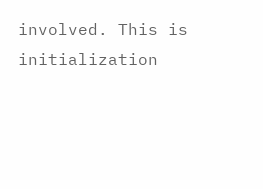involved. This is initialization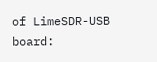of LimeSDR-USB board: